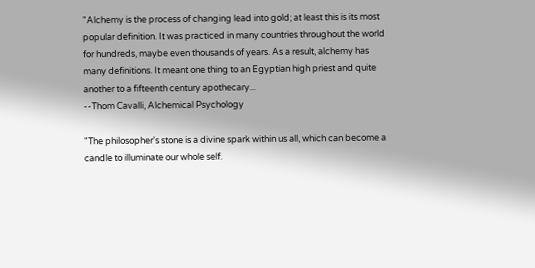"Alchemy is the process of changing lead into gold; at least this is its most popular definition. It was practiced in many countries throughout the world for hundreds, maybe even thousands of years. As a result, alchemy has many definitions. It meant one thing to an Egyptian high priest and quite another to a fifteenth century apothecary...
--Thom Cavalli, Alchemical Psychology

"The philosopher's stone is a divine spark within us all, which can become a candle to illuminate our whole self.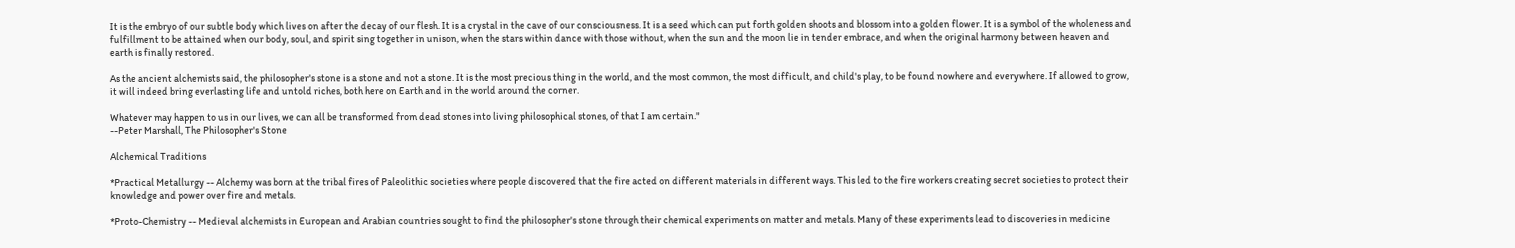It is the embryo of our subtle body which lives on after the decay of our flesh. It is a crystal in the cave of our consciousness. It is a seed which can put forth golden shoots and blossom into a golden flower. It is a symbol of the wholeness and fulfillment to be attained when our body, soul, and spirit sing together in unison, when the stars within dance with those without, when the sun and the moon lie in tender embrace, and when the original harmony between heaven and earth is finally restored.

As the ancient alchemists said, the philosopher's stone is a stone and not a stone. It is the most precious thing in the world, and the most common, the most difficult, and child's play, to be found nowhere and everywhere. If allowed to grow, it will indeed bring everlasting life and untold riches, both here on Earth and in the world around the corner.

Whatever may happen to us in our lives, we can all be transformed from dead stones into living philosophical stones, of that I am certain."
--Peter Marshall, The Philosopher's Stone

Alchemical Traditions

*Practical Metallurgy -- Alchemy was born at the tribal fires of Paleolithic societies where people discovered that the fire acted on different materials in different ways. This led to the fire workers creating secret societies to protect their knowledge and power over fire and metals.

*Proto-Chemistry -- Medieval alchemists in European and Arabian countries sought to find the philosopher's stone through their chemical experiments on matter and metals. Many of these experiments lead to discoveries in medicine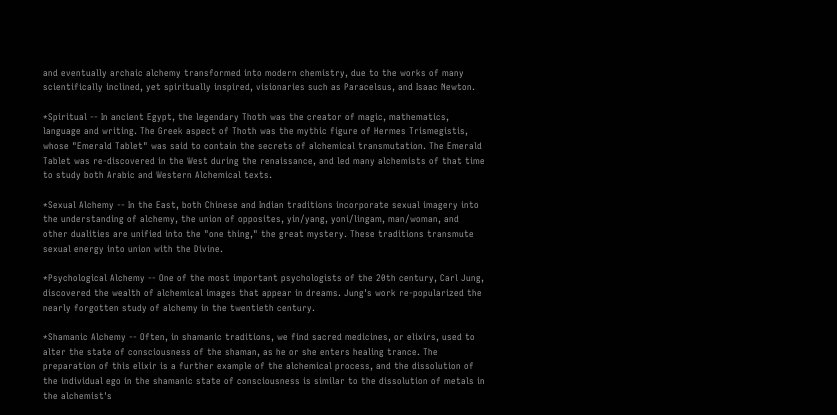and eventually archaic alchemy transformed into modern chemistry, due to the works of many scientifically inclined, yet spiritually inspired, visionaries such as Paracelsus, and Isaac Newton.

*Spiritual -- In ancient Egypt, the legendary Thoth was the creator of magic, mathematics, language and writing. The Greek aspect of Thoth was the mythic figure of Hermes Trismegistis, whose "Emerald Tablet" was said to contain the secrets of alchemical transmutation. The Emerald Tablet was re-discovered in the West during the renaissance, and led many alchemists of that time to study both Arabic and Western Alchemical texts.

*Sexual Alchemy -- In the East, both Chinese and Indian traditions incorporate sexual imagery into the understanding of alchemy, the union of opposites, yin/yang, yoni/lingam, man/woman, and other dualities are unified into the "one thing," the great mystery. These traditions transmute sexual energy into union with the Divine.

*Psychological Alchemy -- One of the most important psychologists of the 20th century, Carl Jung, discovered the wealth of alchemical images that appear in dreams. Jung's work re-popularized the nearly forgotten study of alchemy in the twentieth century.

*Shamanic Alchemy -- Often, in shamanic traditions, we find sacred medicines, or elixirs, used to alter the state of consciousness of the shaman, as he or she enters healing trance. The preparation of this elixir is a further example of the alchemical process, and the dissolution of the individual ego in the shamanic state of consciousness is similar to the dissolution of metals in the alchemist's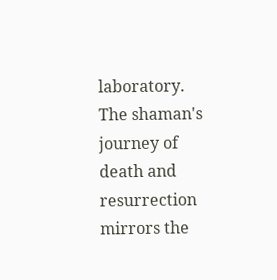laboratory. The shaman's journey of death and resurrection mirrors the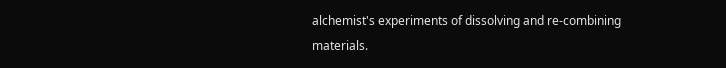alchemist's experiments of dissolving and re-combining materials.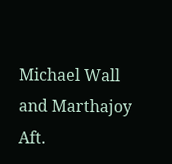Michael Wall and Marthajoy Aft.